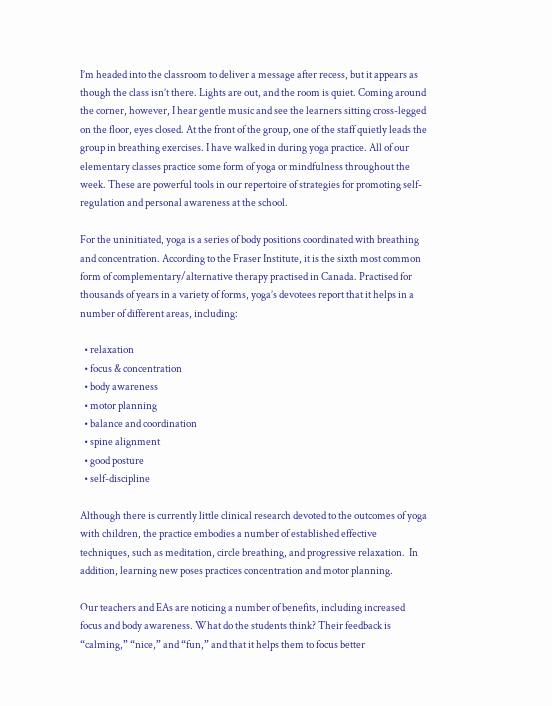I’m headed into the classroom to deliver a message after recess, but it appears as though the class isn’t there. Lights are out, and the room is quiet. Coming around the corner, however, I hear gentle music and see the learners sitting cross-legged on the floor, eyes closed. At the front of the group, one of the staff quietly leads the group in breathing exercises. I have walked in during yoga practice. All of our elementary classes practice some form of yoga or mindfulness throughout the week. These are powerful tools in our repertoire of strategies for promoting self-regulation and personal awareness at the school.

For the uninitiated, yoga is a series of body positions coordinated with breathing and concentration. According to the Fraser Institute, it is the sixth most common form of complementary/alternative therapy practised in Canada. Practised for thousands of years in a variety of forms, yoga’s devotees report that it helps in a number of different areas, including:

  • relaxation
  • focus & concentration
  • body awareness
  • motor planning
  • balance and coordination
  • spine alignment
  • good posture
  • self-discipline

Although there is currently little clinical research devoted to the outcomes of yoga with children, the practice embodies a number of established effective techniques, such as meditation, circle breathing, and progressive relaxation.  In addition, learning new poses practices concentration and motor planning.

Our teachers and EAs are noticing a number of benefits, including increased focus and body awareness. What do the students think? Their feedback is “calming,” “nice,” and “fun,” and that it helps them to focus better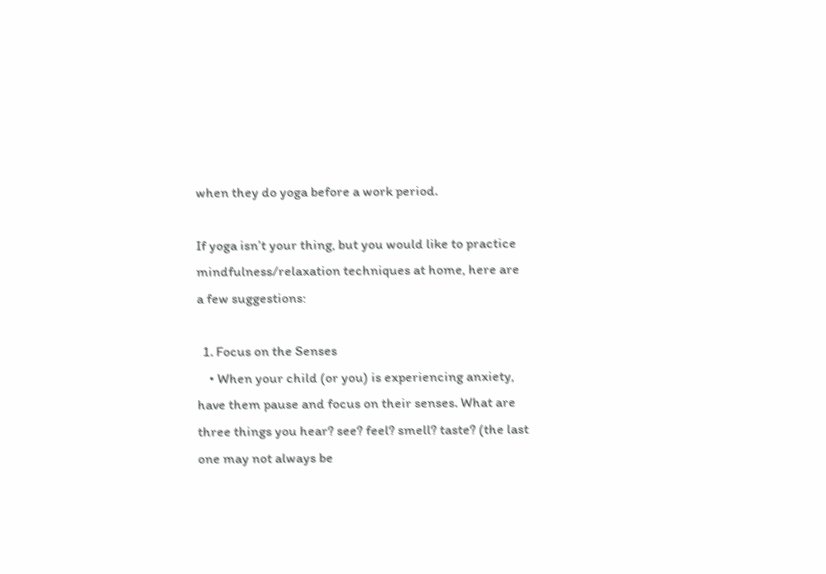when they do yoga before a work period.

If yoga isn’t your thing, but you would like to practice mindfulness/relaxation techniques at home, here are a few suggestions:

  1. Focus on the Senses
    • When your child (or you) is experiencing anxiety, have them pause and focus on their senses. What are three things you hear? see? feel? smell? taste? (the last one may not always be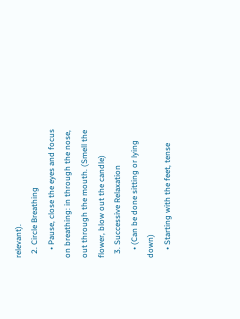relevant).
  2. Circle Breathing
    • Pause, close the eyes and focus on breathing: in through the nose, out through the mouth. (Smell the flower, blow out the candle)
  3. Successive Relaxation
    • (Can be done sitting or lying down)
    • Starting with the feet, tense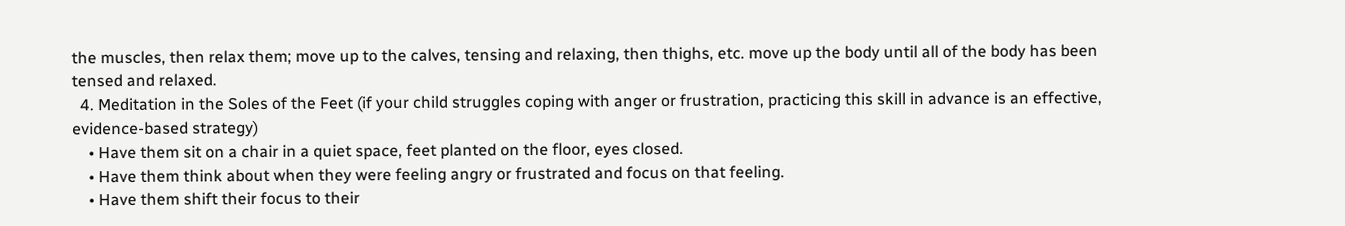the muscles, then relax them; move up to the calves, tensing and relaxing, then thighs, etc. move up the body until all of the body has been tensed and relaxed.
  4. Meditation in the Soles of the Feet (if your child struggles coping with anger or frustration, practicing this skill in advance is an effective, evidence-based strategy)
    • Have them sit on a chair in a quiet space, feet planted on the floor, eyes closed.
    • Have them think about when they were feeling angry or frustrated and focus on that feeling.
    • Have them shift their focus to their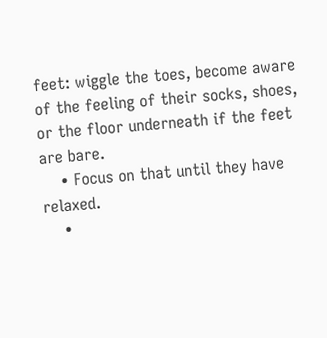feet: wiggle the toes, become aware of the feeling of their socks, shoes, or the floor underneath if the feet are bare.
    • Focus on that until they have relaxed.
    •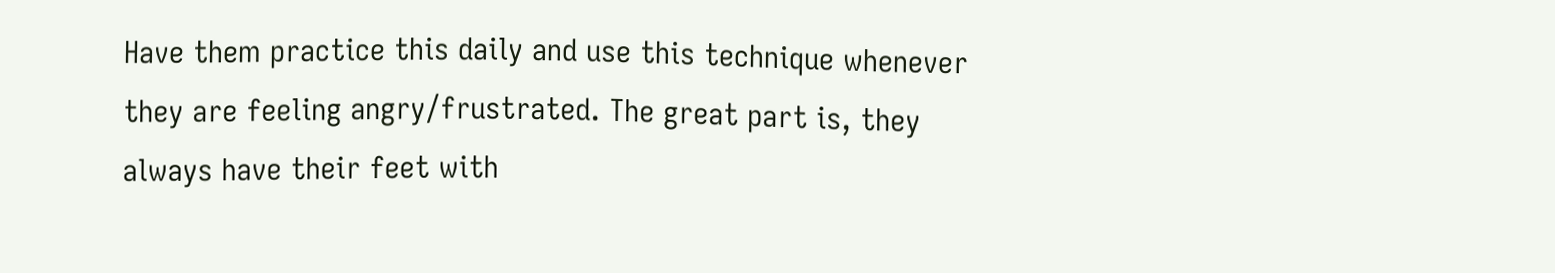Have them practice this daily and use this technique whenever they are feeling angry/frustrated. The great part is, they always have their feet with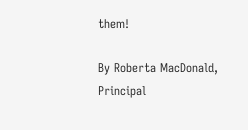them!

By Roberta MacDonald, Principal